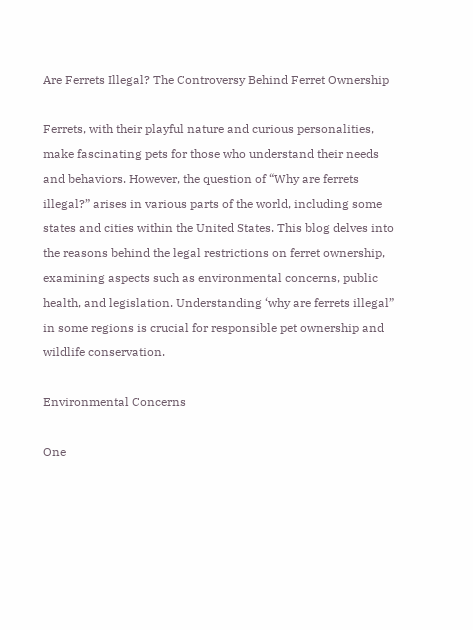Are Ferrets Illegal? The Controversy Behind Ferret Ownership

Ferrets, with their playful nature and curious personalities, make fascinating pets for those who understand their needs and behaviors. However, the question of “Why are ferrets illegal?” arises in various parts of the world, including some states and cities within the United States. This blog delves into the reasons behind the legal restrictions on ferret ownership, examining aspects such as environmental concerns, public health, and legislation. Understanding ‘why are ferrets illegal” in some regions is crucial for responsible pet ownership and wildlife conservation.

Environmental Concerns

One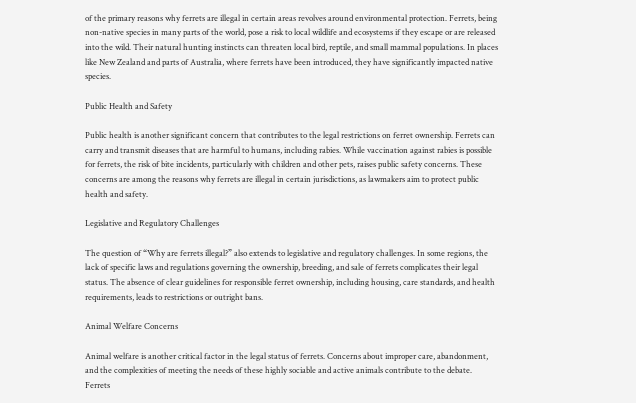of the primary reasons why ferrets are illegal in certain areas revolves around environmental protection. Ferrets, being non-native species in many parts of the world, pose a risk to local wildlife and ecosystems if they escape or are released into the wild. Their natural hunting instincts can threaten local bird, reptile, and small mammal populations. In places like New Zealand and parts of Australia, where ferrets have been introduced, they have significantly impacted native species.

Public Health and Safety

Public health is another significant concern that contributes to the legal restrictions on ferret ownership. Ferrets can carry and transmit diseases that are harmful to humans, including rabies. While vaccination against rabies is possible for ferrets, the risk of bite incidents, particularly with children and other pets, raises public safety concerns. These concerns are among the reasons why ferrets are illegal in certain jurisdictions, as lawmakers aim to protect public health and safety.

Legislative and Regulatory Challenges

The question of “Why are ferrets illegal?” also extends to legislative and regulatory challenges. In some regions, the lack of specific laws and regulations governing the ownership, breeding, and sale of ferrets complicates their legal status. The absence of clear guidelines for responsible ferret ownership, including housing, care standards, and health requirements, leads to restrictions or outright bans.

Animal Welfare Concerns

Animal welfare is another critical factor in the legal status of ferrets. Concerns about improper care, abandonment, and the complexities of meeting the needs of these highly sociable and active animals contribute to the debate. Ferrets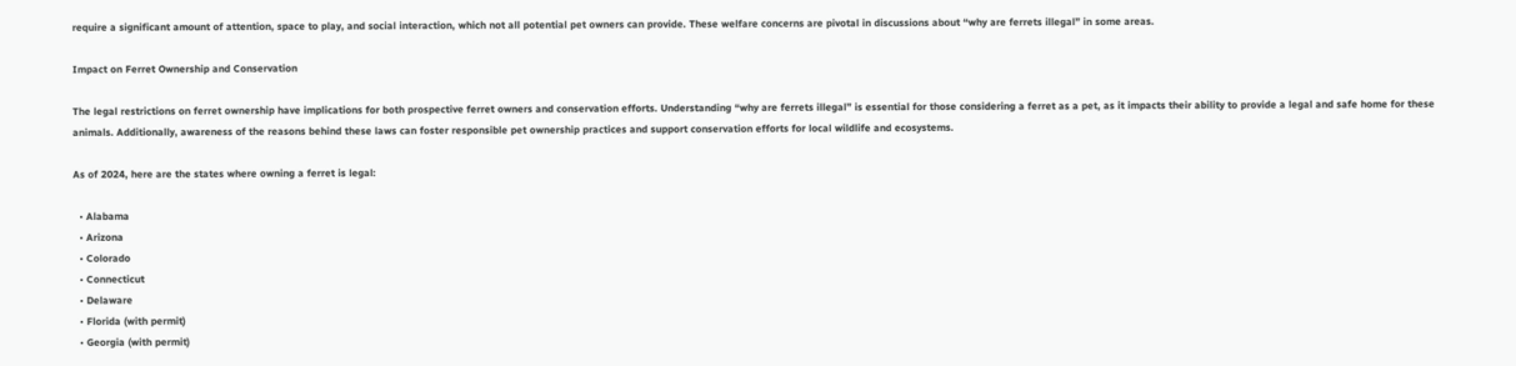require a significant amount of attention, space to play, and social interaction, which not all potential pet owners can provide. These welfare concerns are pivotal in discussions about “why are ferrets illegal” in some areas.

Impact on Ferret Ownership and Conservation

The legal restrictions on ferret ownership have implications for both prospective ferret owners and conservation efforts. Understanding “why are ferrets illegal” is essential for those considering a ferret as a pet, as it impacts their ability to provide a legal and safe home for these animals. Additionally, awareness of the reasons behind these laws can foster responsible pet ownership practices and support conservation efforts for local wildlife and ecosystems.

As of 2024, here are the states where owning a ferret is legal:

  • Alabama
  • Arizona
  • Colorado
  • Connecticut
  • Delaware
  • Florida (with permit)
  • Georgia (with permit)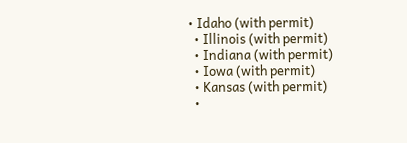• Idaho (with permit)
  • Illinois (with permit)
  • Indiana (with permit)
  • Iowa (with permit)
  • Kansas (with permit)
  •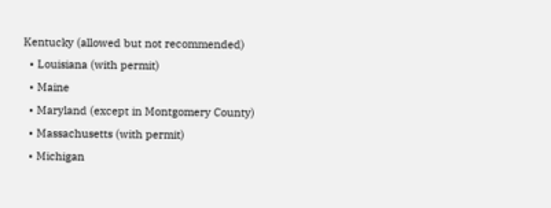Kentucky (allowed but not recommended)
  • Louisiana (with permit)
  • Maine
  • Maryland (except in Montgomery County)
  • Massachusetts (with permit)
  • Michigan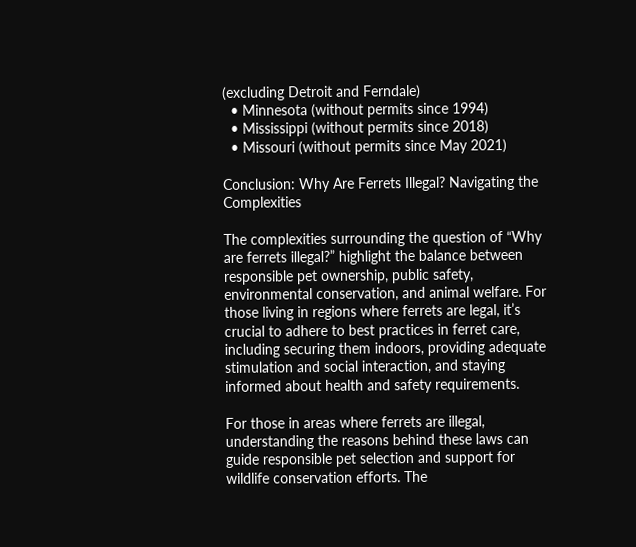(excluding Detroit and Ferndale)
  • Minnesota (without permits since 1994)
  • Mississippi (without permits since 2018)
  • Missouri (without permits since May 2021)

Conclusion: Why Are Ferrets Illegal? Navigating the Complexities

The complexities surrounding the question of “Why are ferrets illegal?” highlight the balance between responsible pet ownership, public safety, environmental conservation, and animal welfare. For those living in regions where ferrets are legal, it’s crucial to adhere to best practices in ferret care, including securing them indoors, providing adequate stimulation and social interaction, and staying informed about health and safety requirements.

For those in areas where ferrets are illegal, understanding the reasons behind these laws can guide responsible pet selection and support for wildlife conservation efforts. The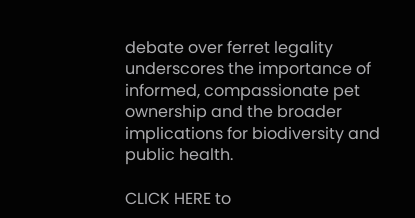debate over ferret legality underscores the importance of informed, compassionate pet ownership and the broader implications for biodiversity and public health.

CLICK HERE to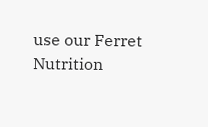use our Ferret Nutrition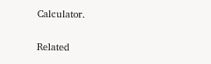Calculator.


Related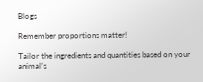Blogs

Remember proportions matter!

Tailor the ingredients and quantities based on your animal’s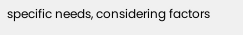specific needs, considering factors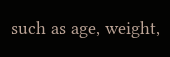such as age, weight,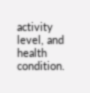activity level, and health condition.